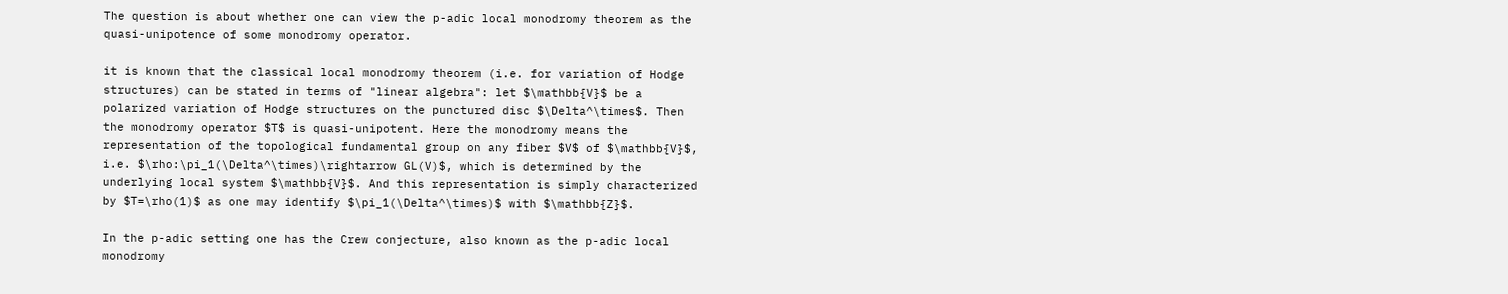The question is about whether one can view the p-adic local monodromy theorem as the quasi-unipotence of some monodromy operator.

it is known that the classical local monodromy theorem (i.e. for variation of Hodge structures) can be stated in terms of "linear algebra": let $\mathbb{V}$ be a polarized variation of Hodge structures on the punctured disc $\Delta^\times$. Then the monodromy operator $T$ is quasi-unipotent. Here the monodromy means the representation of the topological fundamental group on any fiber $V$ of $\mathbb{V}$, i.e. $\rho:\pi_1(\Delta^\times)\rightarrow GL(V)$, which is determined by the underlying local system $\mathbb{V}$. And this representation is simply characterized by $T=\rho(1)$ as one may identify $\pi_1(\Delta^\times)$ with $\mathbb{Z}$.

In the p-adic setting one has the Crew conjecture, also known as the p-adic local monodromy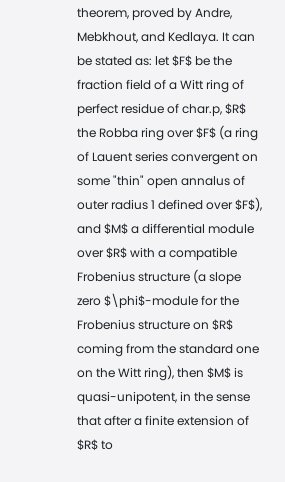theorem, proved by Andre, Mebkhout, and Kedlaya. It can be stated as: let $F$ be the fraction field of a Witt ring of perfect residue of char.p, $R$ the Robba ring over $F$ (a ring of Lauent series convergent on some "thin" open annalus of outer radius 1 defined over $F$), and $M$ a differential module over $R$ with a compatible Frobenius structure (a slope zero $\phi$-module for the Frobenius structure on $R$ coming from the standard one on the Witt ring), then $M$ is quasi-unipotent, in the sense that after a finite extension of $R$ to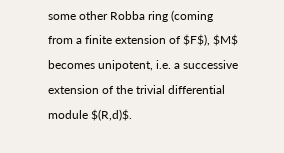some other Robba ring (coming from a finite extension of $F$), $M$ becomes unipotent, i.e. a successive extension of the trivial differential module $(R,d)$.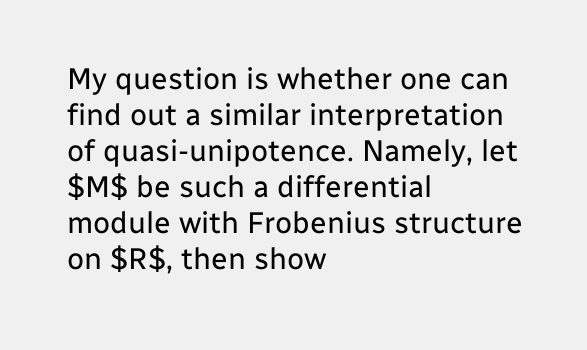My question is whether one can find out a similar interpretation of quasi-unipotence. Namely, let $M$ be such a differential module with Frobenius structure on $R$, then show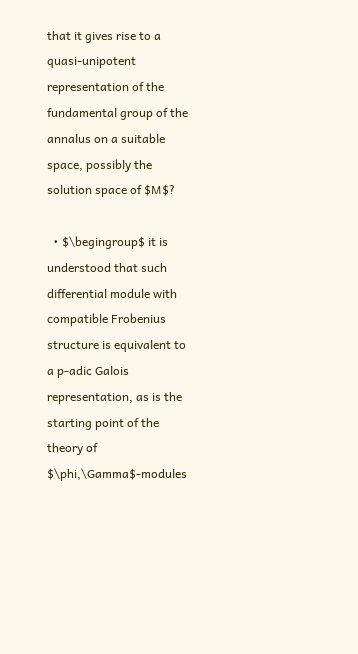that it gives rise to a quasi-unipotent representation of the fundamental group of the annalus on a suitable space, possibly the solution space of $M$?

  • $\begingroup$ it is understood that such differential module with compatible Frobenius structure is equivalent to a p-adic Galois representation, as is the starting point of the theory of $\phi,\Gamma$-modules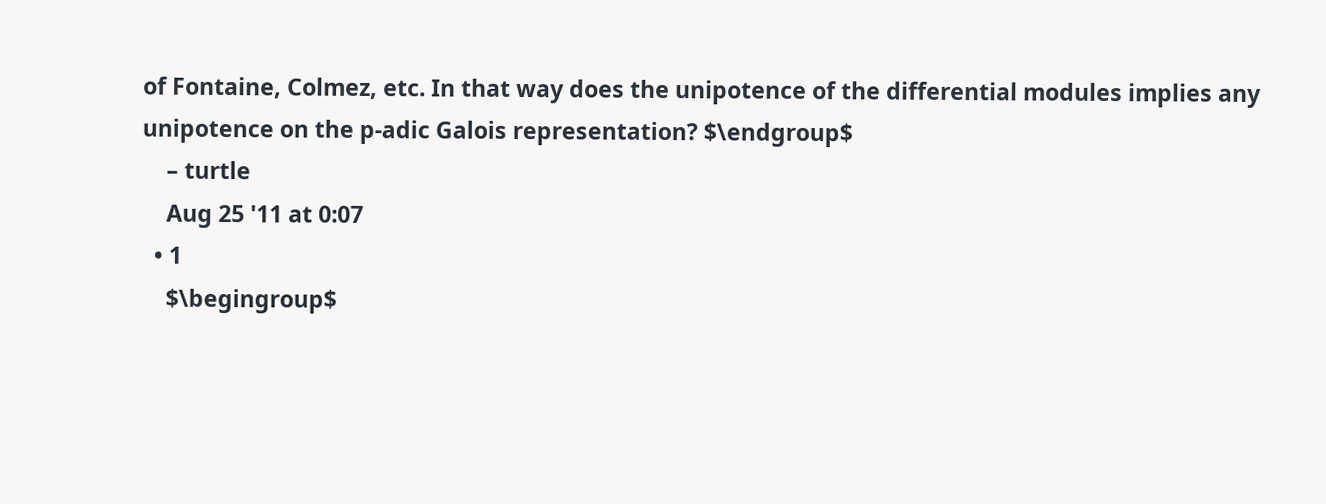of Fontaine, Colmez, etc. In that way does the unipotence of the differential modules implies any unipotence on the p-adic Galois representation? $\endgroup$
    – turtle
    Aug 25 '11 at 0:07
  • 1
    $\begingroup$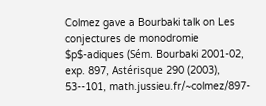Colmez gave a Bourbaki talk on Les conjectures de monodromie $p$-adiques (Sém. Bourbaki 2001-02, exp. 897, Astérisque 290 (2003), 53--101, math.jussieu.fr/~colmez/897-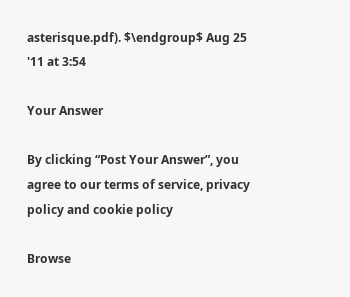asterisque.pdf). $\endgroup$ Aug 25 '11 at 3:54

Your Answer

By clicking “Post Your Answer”, you agree to our terms of service, privacy policy and cookie policy

Browse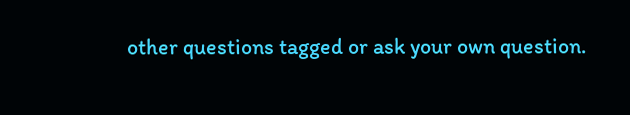other questions tagged or ask your own question.